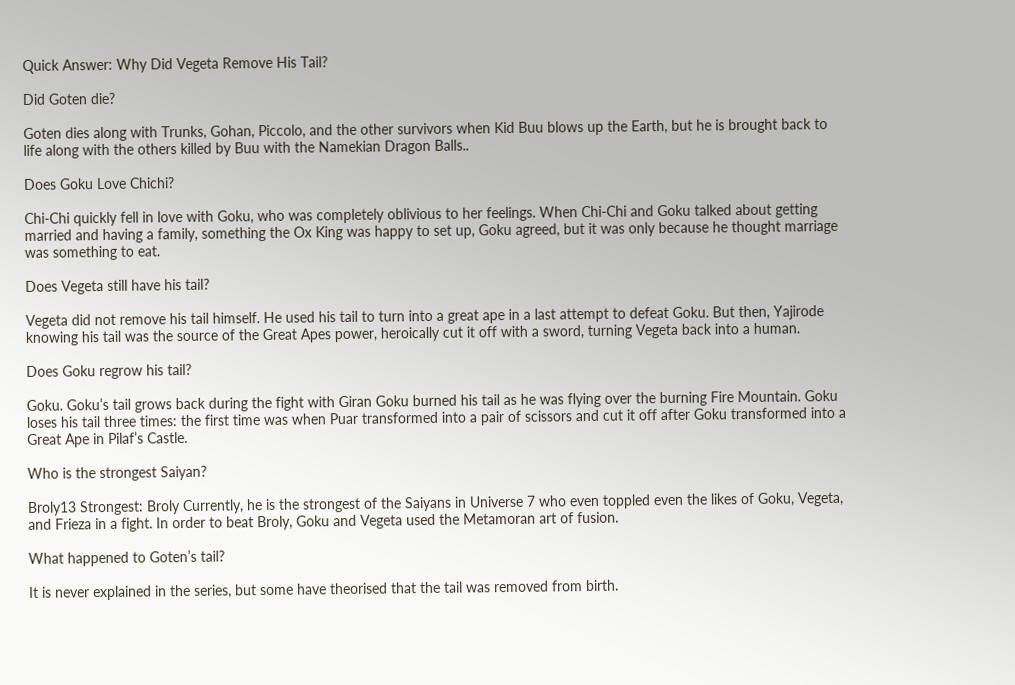Quick Answer: Why Did Vegeta Remove His Tail?

Did Goten die?

Goten dies along with Trunks, Gohan, Piccolo, and the other survivors when Kid Buu blows up the Earth, but he is brought back to life along with the others killed by Buu with the Namekian Dragon Balls..

Does Goku Love Chichi?

Chi-Chi quickly fell in love with Goku, who was completely oblivious to her feelings. When Chi-Chi and Goku talked about getting married and having a family, something the Ox King was happy to set up, Goku agreed, but it was only because he thought marriage was something to eat.

Does Vegeta still have his tail?

Vegeta did not remove his tail himself. He used his tail to turn into a great ape in a last attempt to defeat Goku. But then, Yajirode knowing his tail was the source of the Great Apes power, heroically cut it off with a sword, turning Vegeta back into a human.

Does Goku regrow his tail?

Goku. Goku’s tail grows back during the fight with Giran Goku burned his tail as he was flying over the burning Fire Mountain. Goku loses his tail three times: the first time was when Puar transformed into a pair of scissors and cut it off after Goku transformed into a Great Ape in Pilaf’s Castle.

Who is the strongest Saiyan?

Broly13 Strongest: Broly Currently, he is the strongest of the Saiyans in Universe 7 who even toppled even the likes of Goku, Vegeta, and Frieza in a fight. In order to beat Broly, Goku and Vegeta used the Metamoran art of fusion.

What happened to Goten’s tail?

It is never explained in the series, but some have theorised that the tail was removed from birth.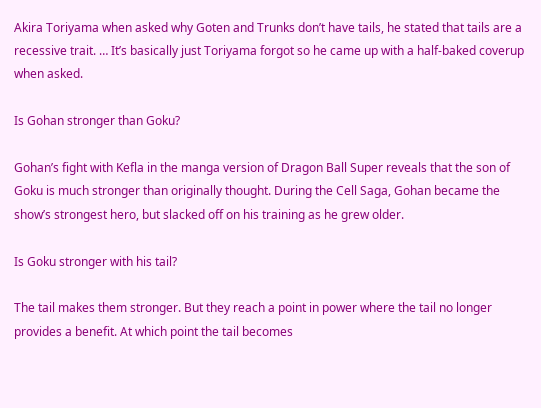Akira Toriyama when asked why Goten and Trunks don’t have tails, he stated that tails are a recessive trait. … It’s basically just Toriyama forgot so he came up with a half-baked coverup when asked.

Is Gohan stronger than Goku?

Gohan’s fight with Kefla in the manga version of Dragon Ball Super reveals that the son of Goku is much stronger than originally thought. During the Cell Saga, Gohan became the show’s strongest hero, but slacked off on his training as he grew older.

Is Goku stronger with his tail?

The tail makes them stronger. But they reach a point in power where the tail no longer provides a benefit. At which point the tail becomes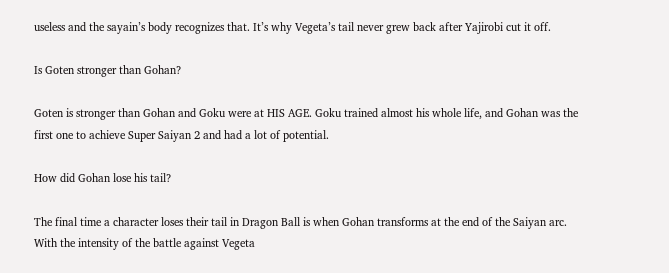useless and the sayain’s body recognizes that. It’s why Vegeta’s tail never grew back after Yajirobi cut it off.

Is Goten stronger than Gohan?

Goten is stronger than Gohan and Goku were at HIS AGE. Goku trained almost his whole life, and Gohan was the first one to achieve Super Saiyan 2 and had a lot of potential.

How did Gohan lose his tail?

The final time a character loses their tail in Dragon Ball is when Gohan transforms at the end of the Saiyan arc. With the intensity of the battle against Vegeta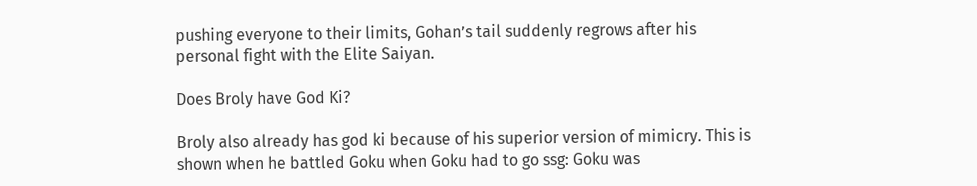pushing everyone to their limits, Gohan’s tail suddenly regrows after his personal fight with the Elite Saiyan.

Does Broly have God Ki?

Broly also already has god ki because of his superior version of mimicry. This is shown when he battled Goku when Goku had to go ssg: Goku was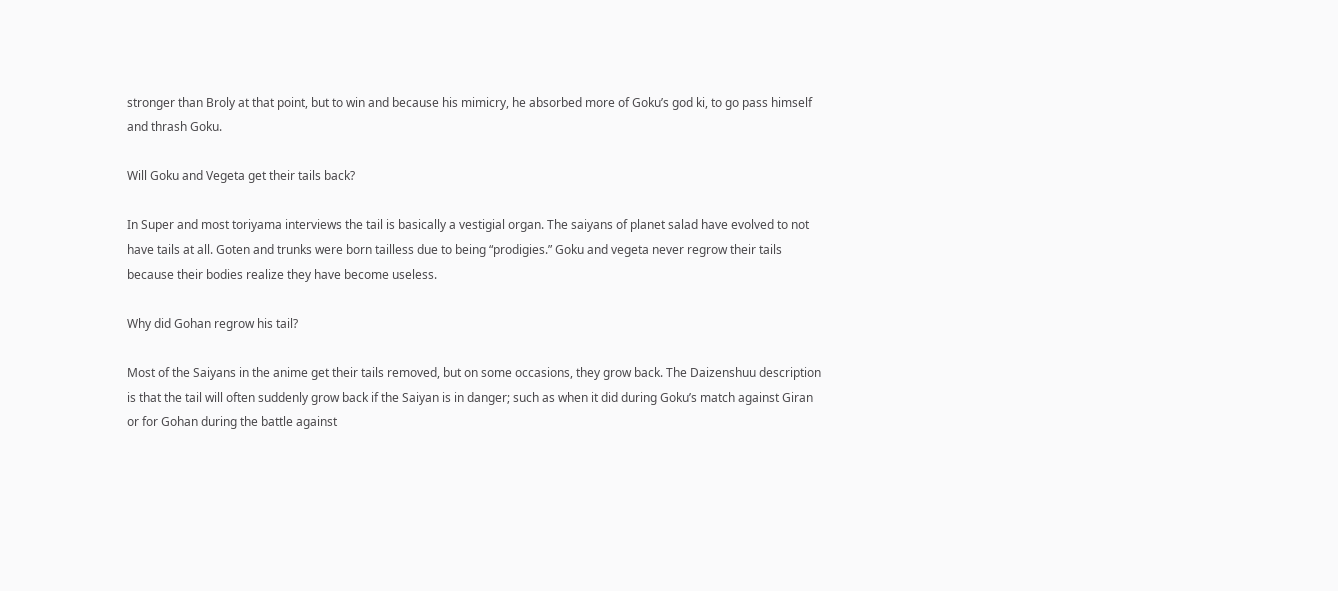stronger than Broly at that point, but to win and because his mimicry, he absorbed more of Goku’s god ki, to go pass himself and thrash Goku.

Will Goku and Vegeta get their tails back?

In Super and most toriyama interviews the tail is basically a vestigial organ. The saiyans of planet salad have evolved to not have tails at all. Goten and trunks were born tailless due to being “prodigies.” Goku and vegeta never regrow their tails because their bodies realize they have become useless.

Why did Gohan regrow his tail?

Most of the Saiyans in the anime get their tails removed, but on some occasions, they grow back. The Daizenshuu description is that the tail will often suddenly grow back if the Saiyan is in danger; such as when it did during Goku’s match against Giran or for Gohan during the battle against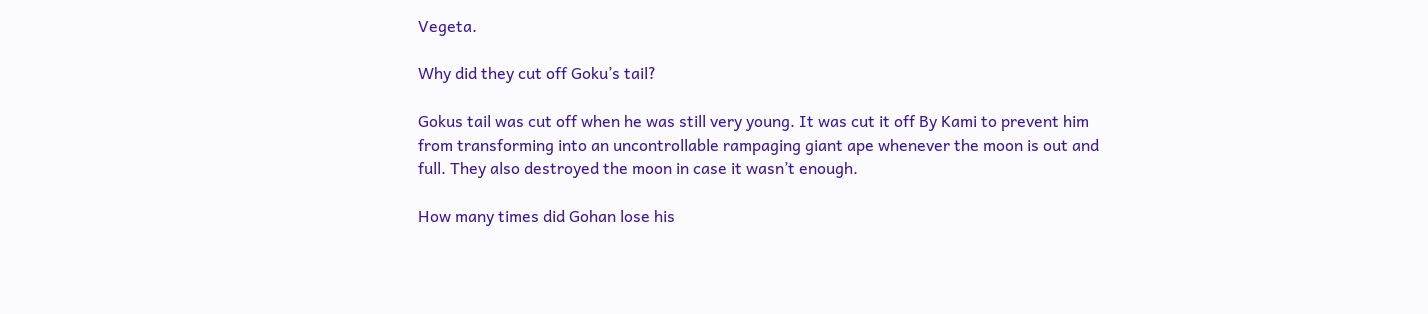Vegeta.

Why did they cut off Goku’s tail?

Gokus tail was cut off when he was still very young. It was cut it off By Kami to prevent him from transforming into an uncontrollable rampaging giant ape whenever the moon is out and full. They also destroyed the moon in case it wasn’t enough.

How many times did Gohan lose his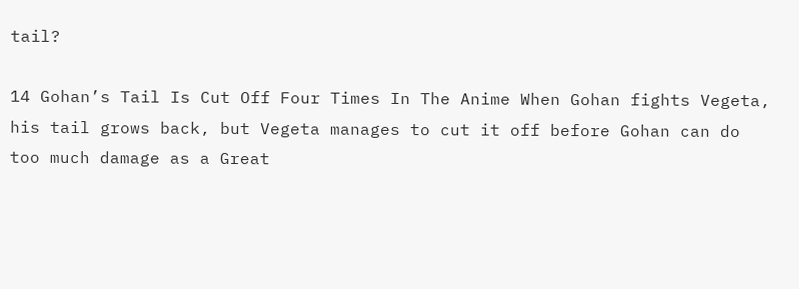tail?

14 Gohan’s Tail Is Cut Off Four Times In The Anime When Gohan fights Vegeta, his tail grows back, but Vegeta manages to cut it off before Gohan can do too much damage as a Great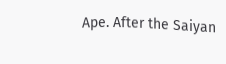Ape. After the Saiyan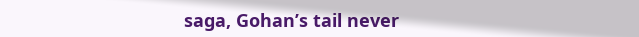saga, Gohan’s tail never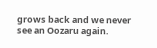grows back and we never see an Oozaru again.